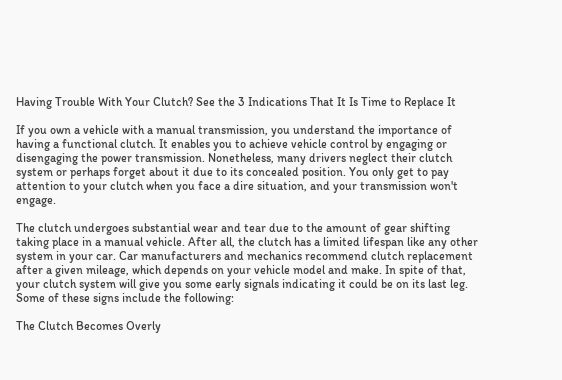Having Trouble With Your Clutch? See the 3 Indications That It Is Time to Replace It

If you own a vehicle with a manual transmission, you understand the importance of having a functional clutch. It enables you to achieve vehicle control by engaging or disengaging the power transmission. Nonetheless, many drivers neglect their clutch system or perhaps forget about it due to its concealed position. You only get to pay attention to your clutch when you face a dire situation, and your transmission won't engage.

The clutch undergoes substantial wear and tear due to the amount of gear shifting taking place in a manual vehicle. After all, the clutch has a limited lifespan like any other system in your car. Car manufacturers and mechanics recommend clutch replacement after a given mileage, which depends on your vehicle model and make. In spite of that, your clutch system will give you some early signals indicating it could be on its last leg. Some of these signs include the following:

The Clutch Becomes Overly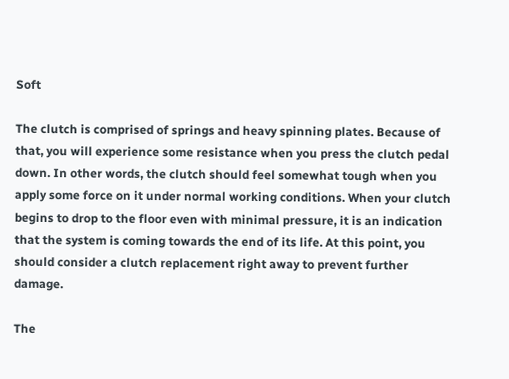Soft

The clutch is comprised of springs and heavy spinning plates. Because of that, you will experience some resistance when you press the clutch pedal down. In other words, the clutch should feel somewhat tough when you apply some force on it under normal working conditions. When your clutch begins to drop to the floor even with minimal pressure, it is an indication that the system is coming towards the end of its life. At this point, you should consider a clutch replacement right away to prevent further damage.

The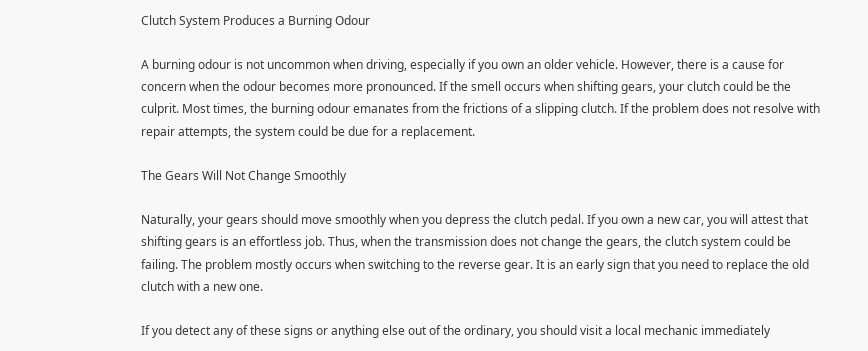Clutch System Produces a Burning Odour

A burning odour is not uncommon when driving, especially if you own an older vehicle. However, there is a cause for concern when the odour becomes more pronounced. If the smell occurs when shifting gears, your clutch could be the culprit. Most times, the burning odour emanates from the frictions of a slipping clutch. If the problem does not resolve with repair attempts, the system could be due for a replacement.

The Gears Will Not Change Smoothly

Naturally, your gears should move smoothly when you depress the clutch pedal. If you own a new car, you will attest that shifting gears is an effortless job. Thus, when the transmission does not change the gears, the clutch system could be failing. The problem mostly occurs when switching to the reverse gear. It is an early sign that you need to replace the old clutch with a new one.

If you detect any of these signs or anything else out of the ordinary, you should visit a local mechanic immediately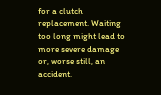for a clutch replacement. Waiting too long might lead to more severe damage or, worse still, an accident.